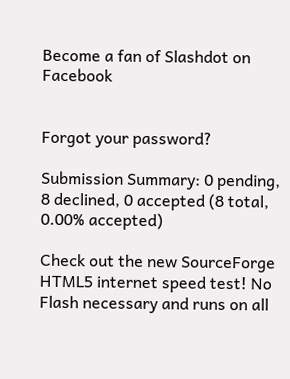Become a fan of Slashdot on Facebook


Forgot your password?

Submission Summary: 0 pending, 8 declined, 0 accepted (8 total, 0.00% accepted)

Check out the new SourceForge HTML5 internet speed test! No Flash necessary and runs on all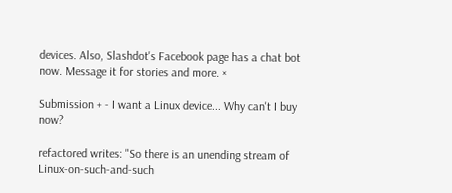devices. Also, Slashdot's Facebook page has a chat bot now. Message it for stories and more. ×

Submission + - I want a Linux device... Why can't I buy now?

refactored writes: "So there is an unending stream of Linux-on-such-and-such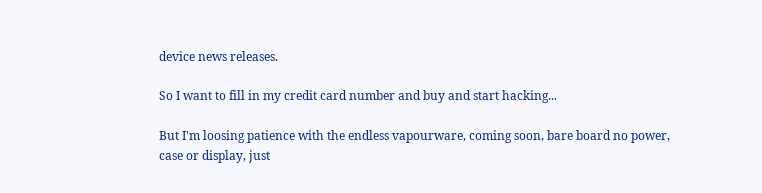device news releases.

So I want to fill in my credit card number and buy and start hacking...

But I'm loosing patience with the endless vapourware, coming soon, bare board no power, case or display, just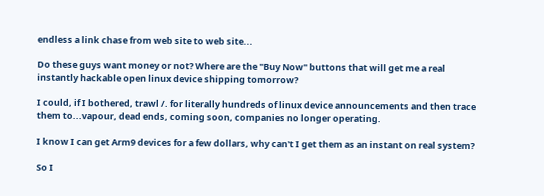endless a link chase from web site to web site...

Do these guys want money or not? Where are the "Buy Now" buttons that will get me a real instantly hackable open linux device shipping tomorrow?

I could, if I bothered, trawl /. for literally hundreds of linux device announcements and then trace them to...vapour, dead ends, coming soon, companies no longer operating.

I know I can get Arm9 devices for a few dollars, why can't I get them as an instant on real system?

So I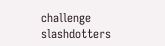challenge slashdotters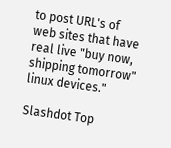to post URL's of web sites that have real live "buy now, shipping tomorrow" linux devices."

Slashdot Top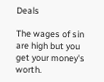Deals

The wages of sin are high but you get your money's worth.